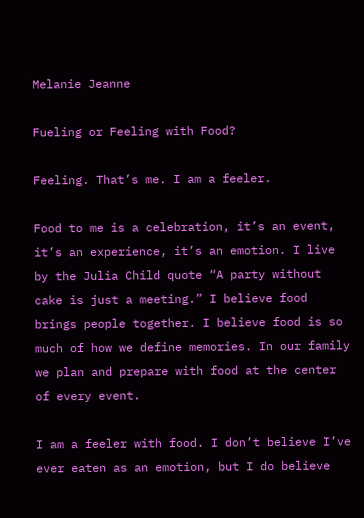Melanie Jeanne

Fueling or Feeling with Food?

Feeling. That’s me. I am a feeler.

Food to me is a celebration, it’s an event, it’s an experience, it’s an emotion. I live by the Julia Child quote “A party without cake is just a meeting.” I believe food brings people together. I believe food is so much of how we define memories. In our family we plan and prepare with food at the center of every event.

I am a feeler with food. I don’t believe I’ve ever eaten as an emotion, but I do believe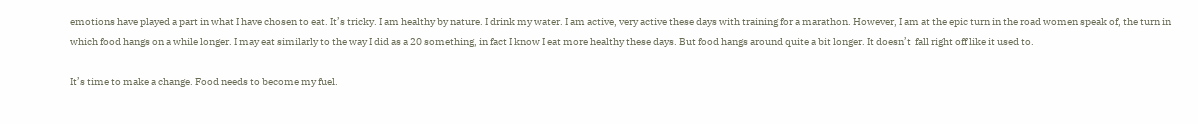emotions have played a part in what I have chosen to eat. It’s tricky. I am healthy by nature. I drink my water. I am active, very active these days with training for a marathon. However, I am at the epic turn in the road women speak of, the turn in which food hangs on a while longer. I may eat similarly to the way I did as a 20 something, in fact I know I eat more healthy these days. But food hangs around quite a bit longer. It doesn’t  fall right off like it used to.

It’s time to make a change. Food needs to become my fuel.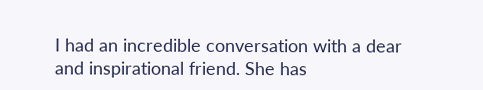I had an incredible conversation with a dear and inspirational friend. She has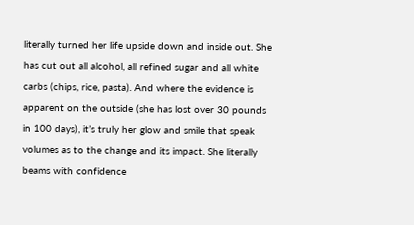literally turned her life upside down and inside out. She has cut out all alcohol, all refined sugar and all white carbs (chips, rice, pasta). And where the evidence is apparent on the outside (she has lost over 30 pounds in 100 days), it’s truly her glow and smile that speak volumes as to the change and its impact. She literally beams with confidence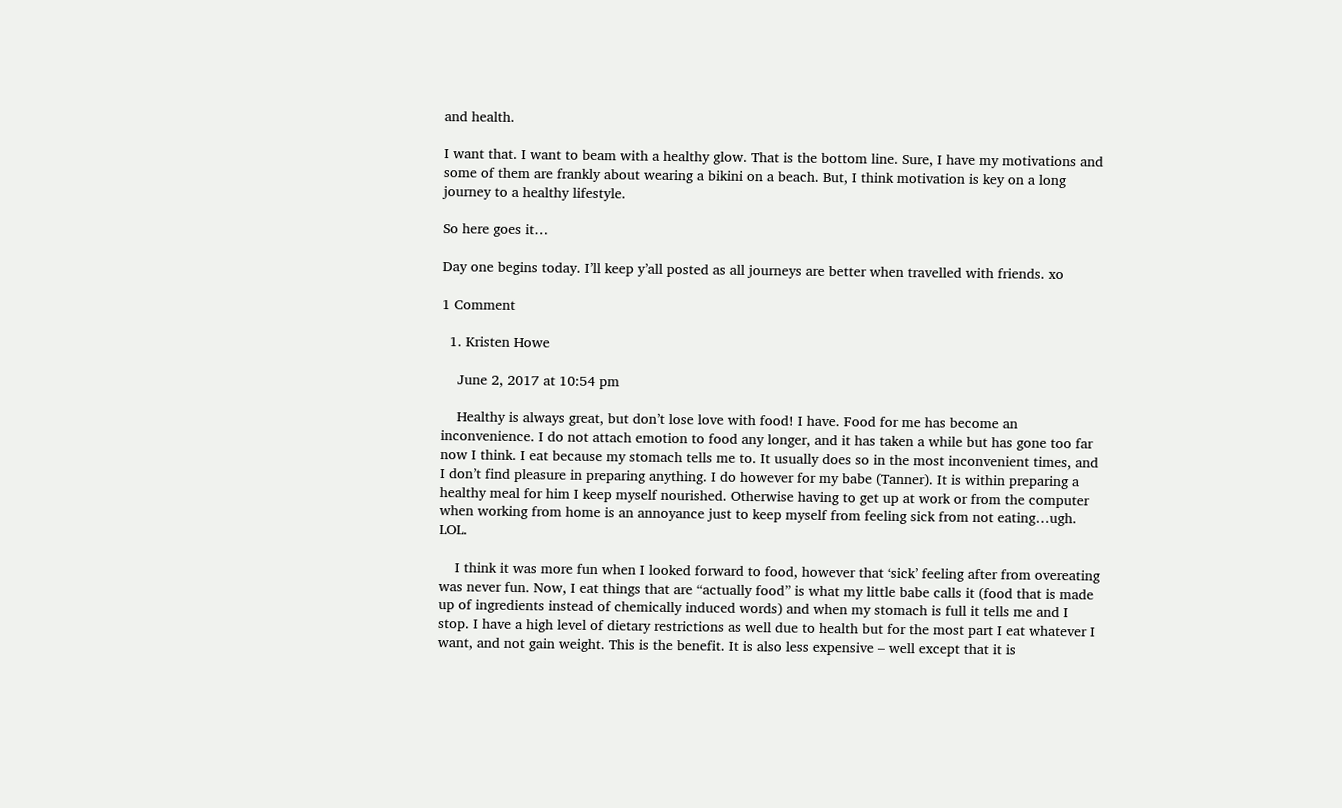and health.

I want that. I want to beam with a healthy glow. That is the bottom line. Sure, I have my motivations and some of them are frankly about wearing a bikini on a beach. But, I think motivation is key on a long journey to a healthy lifestyle.

So here goes it…

Day one begins today. I’ll keep y’all posted as all journeys are better when travelled with friends. xo

1 Comment

  1. Kristen Howe

    June 2, 2017 at 10:54 pm

    Healthy is always great, but don’t lose love with food! I have. Food for me has become an inconvenience. I do not attach emotion to food any longer, and it has taken a while but has gone too far now I think. I eat because my stomach tells me to. It usually does so in the most inconvenient times, and I don’t find pleasure in preparing anything. I do however for my babe (Tanner). It is within preparing a healthy meal for him I keep myself nourished. Otherwise having to get up at work or from the computer when working from home is an annoyance just to keep myself from feeling sick from not eating…ugh. LOL.

    I think it was more fun when I looked forward to food, however that ‘sick’ feeling after from overeating was never fun. Now, I eat things that are “actually food” is what my little babe calls it (food that is made up of ingredients instead of chemically induced words) and when my stomach is full it tells me and I stop. I have a high level of dietary restrictions as well due to health but for the most part I eat whatever I want, and not gain weight. This is the benefit. It is also less expensive – well except that it is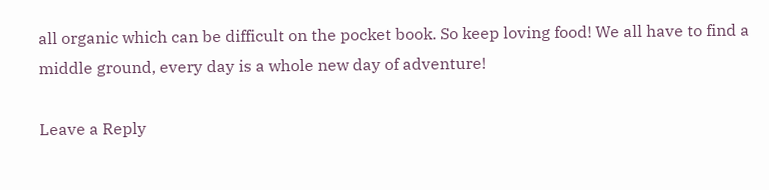all organic which can be difficult on the pocket book. So keep loving food! We all have to find a middle ground, every day is a whole new day of adventure!

Leave a Reply